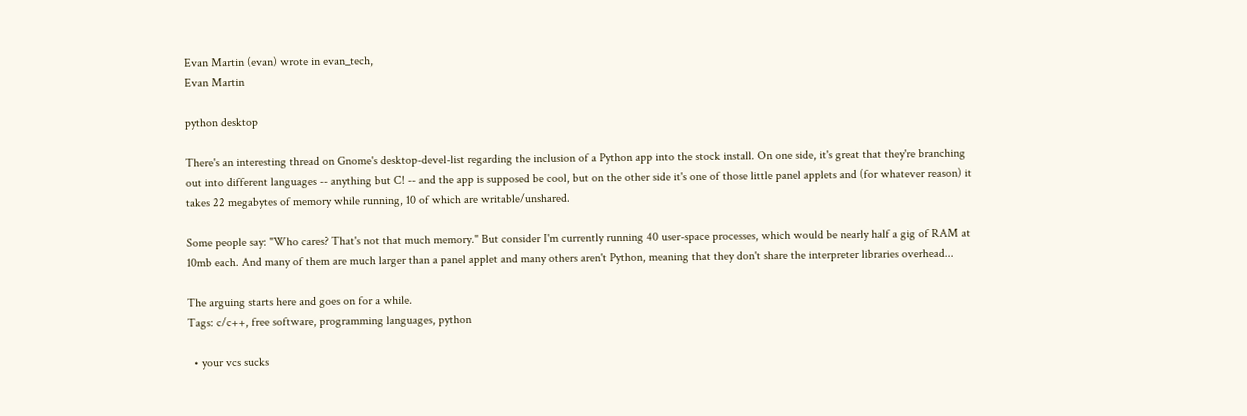Evan Martin (evan) wrote in evan_tech,
Evan Martin

python desktop

There's an interesting thread on Gnome's desktop-devel-list regarding the inclusion of a Python app into the stock install. On one side, it's great that they're branching out into different languages -- anything but C! -- and the app is supposed be cool, but on the other side it's one of those little panel applets and (for whatever reason) it takes 22 megabytes of memory while running, 10 of which are writable/unshared.

Some people say: "Who cares? That's not that much memory." But consider I'm currently running 40 user-space processes, which would be nearly half a gig of RAM at 10mb each. And many of them are much larger than a panel applet and many others aren't Python, meaning that they don't share the interpreter libraries overhead...

The arguing starts here and goes on for a while.
Tags: c/c++, free software, programming languages, python

  • your vcs sucks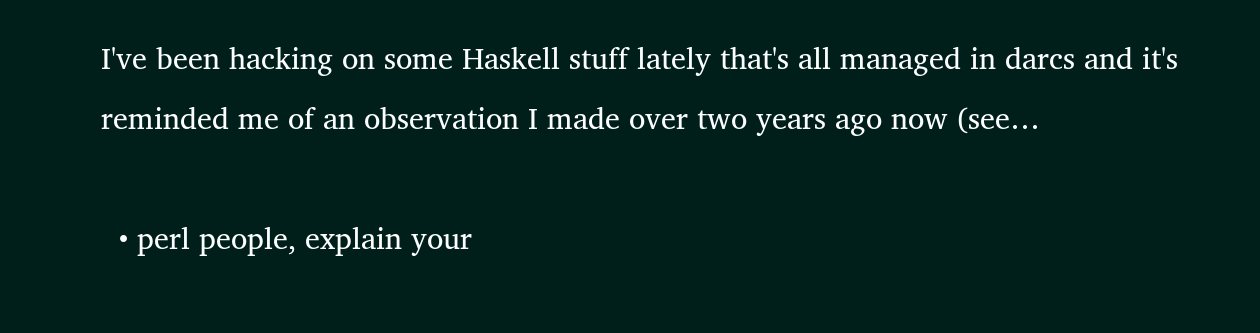I've been hacking on some Haskell stuff lately that's all managed in darcs and it's reminded me of an observation I made over two years ago now (see…

  • perl people, explain your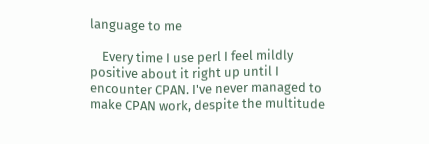language to me

    Every time I use perl I feel mildly positive about it right up until I encounter CPAN. I've never managed to make CPAN work, despite the multitude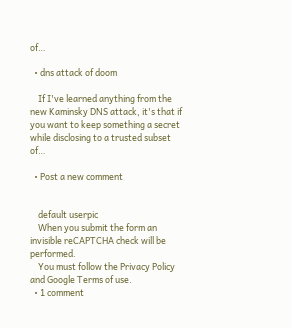of…

  • dns attack of doom

    If I've learned anything from the new Kaminsky DNS attack, it's that if you want to keep something a secret while disclosing to a trusted subset of…

  • Post a new comment


    default userpic
    When you submit the form an invisible reCAPTCHA check will be performed.
    You must follow the Privacy Policy and Google Terms of use.
  • 1 comment